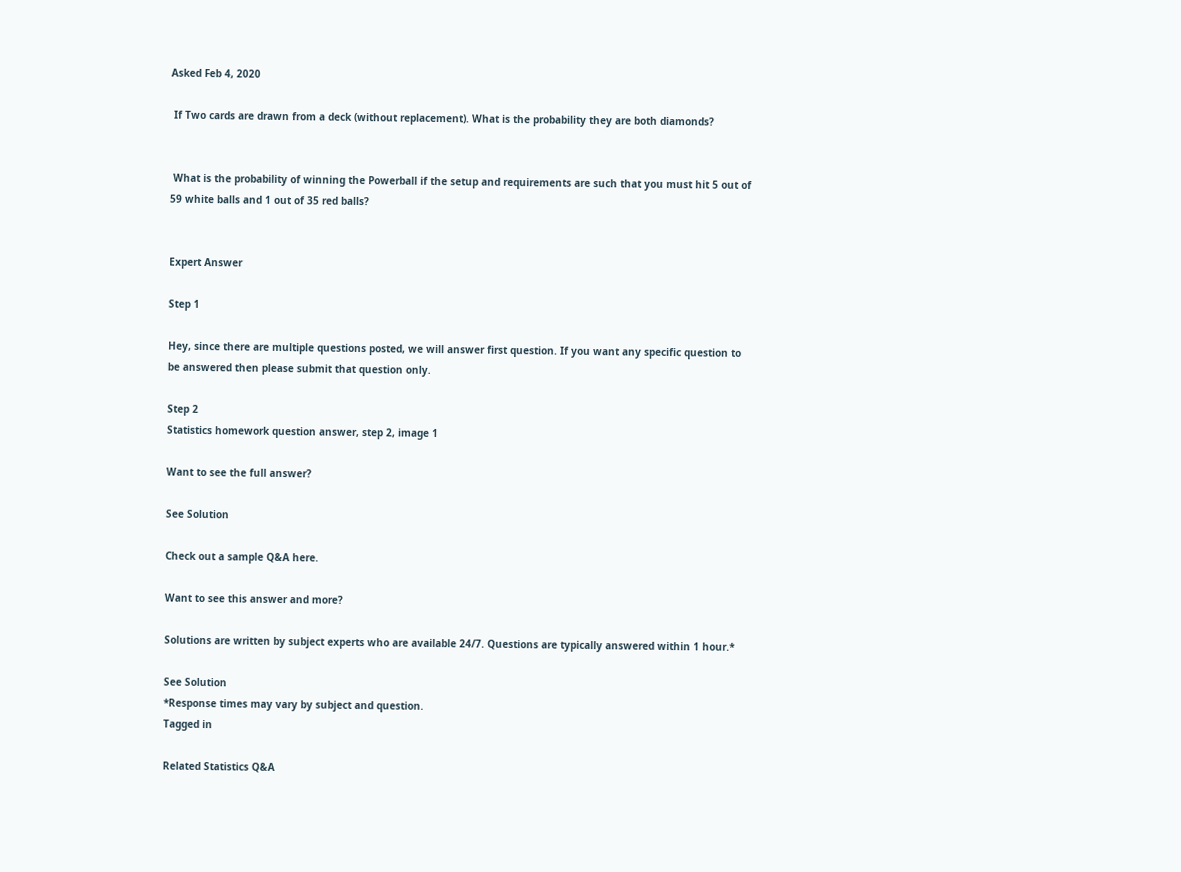Asked Feb 4, 2020

 If Two cards are drawn from a deck (without replacement). What is the probability they are both diamonds?


 What is the probability of winning the Powerball if the setup and requirements are such that you must hit 5 out of 59 white balls and 1 out of 35 red balls?


Expert Answer

Step 1

Hey, since there are multiple questions posted, we will answer first question. If you want any specific question to be answered then please submit that question only.

Step 2
Statistics homework question answer, step 2, image 1

Want to see the full answer?

See Solution

Check out a sample Q&A here.

Want to see this answer and more?

Solutions are written by subject experts who are available 24/7. Questions are typically answered within 1 hour.*

See Solution
*Response times may vary by subject and question.
Tagged in

Related Statistics Q&A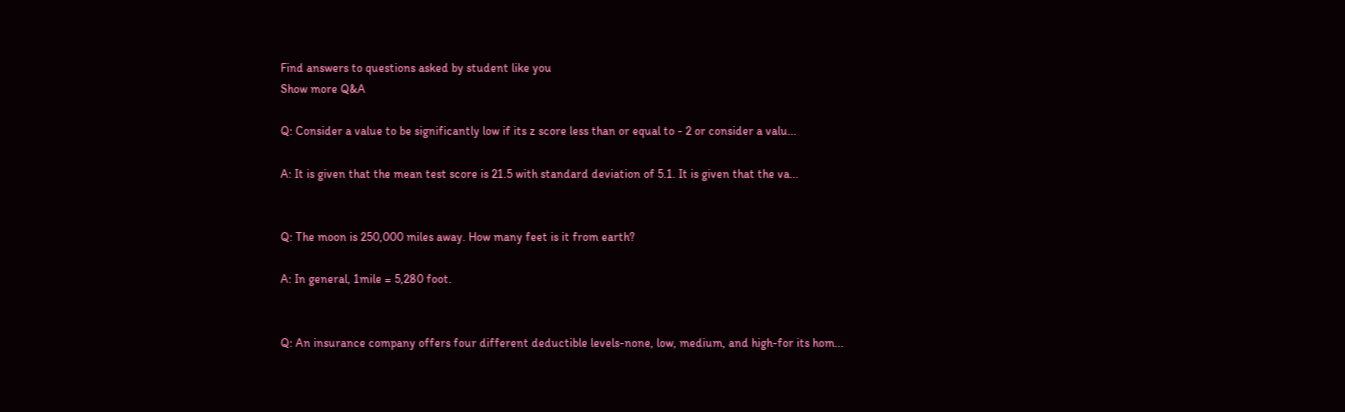Find answers to questions asked by student like you
Show more Q&A

Q: Consider a value to be significantly low if its z score less than or equal to - 2 or consider a valu...

A: It is given that the mean test score is 21.5 with standard deviation of 5.1. It is given that the va...


Q: The moon is 250,000 miles away. How many feet is it from earth?

A: In general, 1mile = 5,280 foot.


Q: An insurance company offers four different deductible levels-none, low, medium, and high-for its hom...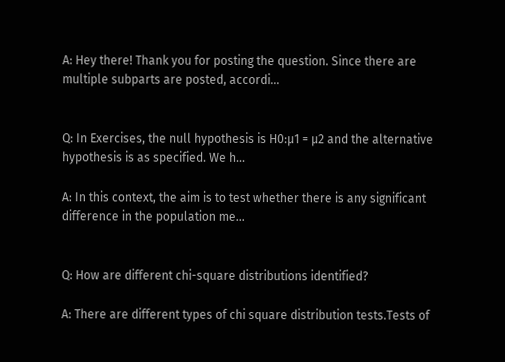A: Hey there! Thank you for posting the question. Since there are multiple subparts are posted, accordi...


Q: In Exercises, the null hypothesis is H0:µ1 = µ2 and the alternative hypothesis is as specified. We h...

A: In this context, the aim is to test whether there is any significant difference in the population me...


Q: How are different chi-square distributions identified?

A: There are different types of chi square distribution tests.Tests of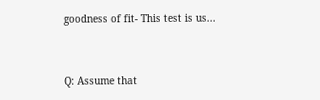goodness of fit- This test is us...


Q: Assume that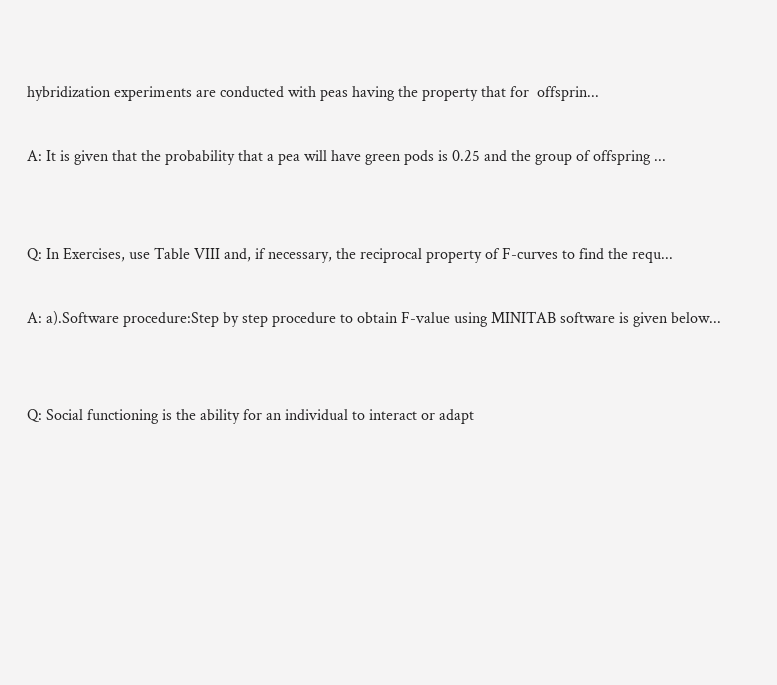hybridization experiments are conducted with peas having the property that for  offsprin...

A: It is given that the probability that a pea will have green pods is 0.25 and the group of offspring ...


Q: In Exercises, use Table VIII and, if necessary, the reciprocal property of F-curves to find the requ...

A: a).Software procedure:Step by step procedure to obtain F-value using MINITAB software is given below...


Q: Social functioning is the ability for an individual to interact or adapt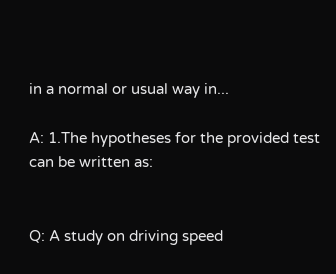in a normal or usual way in...

A: 1.The hypotheses for the provided test can be written as:


Q: A study on driving speed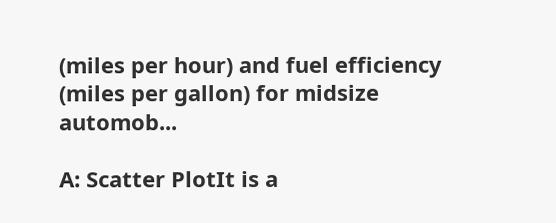(miles per hour) and fuel efficiency (miles per gallon) for midsize automob...

A: Scatter PlotIt is a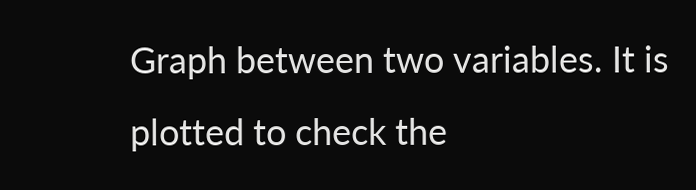Graph between two variables. It is plotted to check the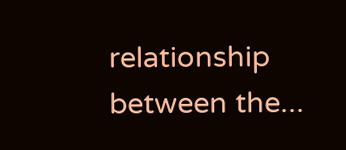relationship between the...